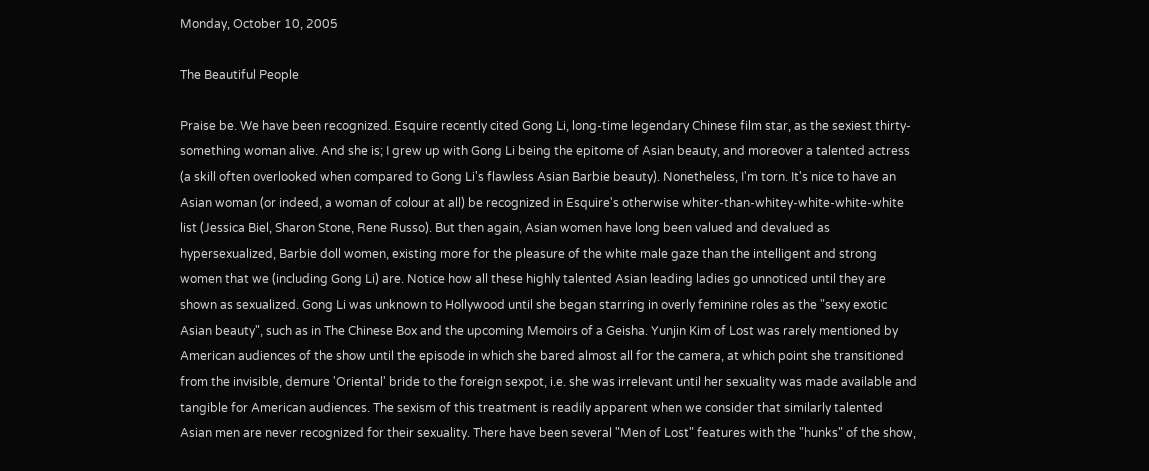Monday, October 10, 2005

The Beautiful People

Praise be. We have been recognized. Esquire recently cited Gong Li, long-time legendary Chinese film star, as the sexiest thirty-something woman alive. And she is; I grew up with Gong Li being the epitome of Asian beauty, and moreover a talented actress (a skill often overlooked when compared to Gong Li's flawless Asian Barbie beauty). Nonetheless, I'm torn. It's nice to have an Asian woman (or indeed, a woman of colour at all) be recognized in Esquire's otherwise whiter-than-whitey-white-white-white list (Jessica Biel, Sharon Stone, Rene Russo). But then again, Asian women have long been valued and devalued as hypersexualized, Barbie doll women, existing more for the pleasure of the white male gaze than the intelligent and strong women that we (including Gong Li) are. Notice how all these highly talented Asian leading ladies go unnoticed until they are shown as sexualized. Gong Li was unknown to Hollywood until she began starring in overly feminine roles as the "sexy exotic Asian beauty", such as in The Chinese Box and the upcoming Memoirs of a Geisha. Yunjin Kim of Lost was rarely mentioned by American audiences of the show until the episode in which she bared almost all for the camera, at which point she transitioned from the invisible, demure 'Oriental' bride to the foreign sexpot, i.e. she was irrelevant until her sexuality was made available and tangible for American audiences. The sexism of this treatment is readily apparent when we consider that similarly talented Asian men are never recognized for their sexuality. There have been several "Men of Lost" features with the "hunks" of the show,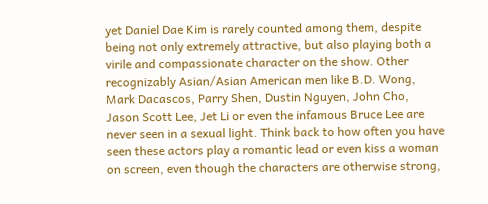yet Daniel Dae Kim is rarely counted among them, despite being not only extremely attractive, but also playing both a virile and compassionate character on the show. Other recognizably Asian/Asian American men like B.D. Wong, Mark Dacascos, Parry Shen, Dustin Nguyen, John Cho, Jason Scott Lee, Jet Li or even the infamous Bruce Lee are never seen in a sexual light. Think back to how often you have seen these actors play a romantic lead or even kiss a woman on screen, even though the characters are otherwise strong,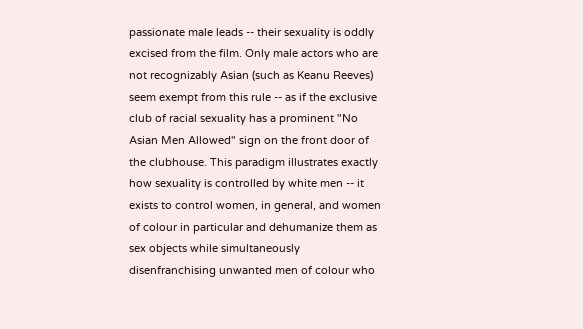passionate male leads -- their sexuality is oddly excised from the film. Only male actors who are not recognizably Asian (such as Keanu Reeves) seem exempt from this rule -- as if the exclusive club of racial sexuality has a prominent "No Asian Men Allowed" sign on the front door of the clubhouse. This paradigm illustrates exactly how sexuality is controlled by white men -- it exists to control women, in general, and women of colour in particular and dehumanize them as sex objects while simultaneously disenfranchising unwanted men of colour who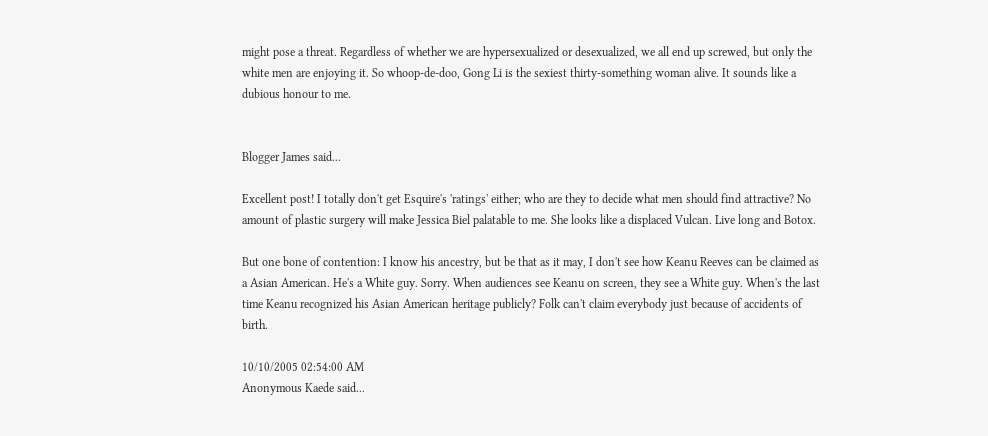might pose a threat. Regardless of whether we are hypersexualized or desexualized, we all end up screwed, but only the white men are enjoying it. So whoop-de-doo, Gong Li is the sexiest thirty-something woman alive. It sounds like a dubious honour to me.


Blogger James said...

Excellent post! I totally don't get Esquire's 'ratings' either; who are they to decide what men should find attractive? No amount of plastic surgery will make Jessica Biel palatable to me. She looks like a displaced Vulcan. Live long and Botox.

But one bone of contention: I know his ancestry, but be that as it may, I don't see how Keanu Reeves can be claimed as a Asian American. He's a White guy. Sorry. When audiences see Keanu on screen, they see a White guy. When's the last time Keanu recognized his Asian American heritage publicly? Folk can't claim everybody just because of accidents of birth.

10/10/2005 02:54:00 AM
Anonymous Kaede said...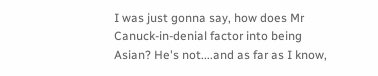I was just gonna say, how does Mr Canuck-in-denial factor into being Asian? He's not....and as far as I know,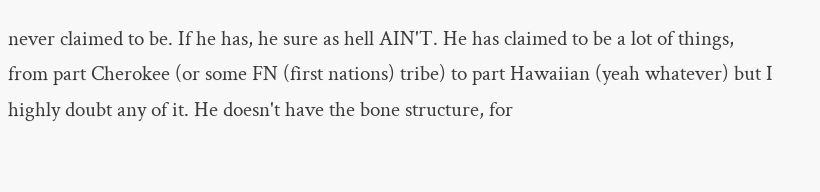never claimed to be. If he has, he sure as hell AIN'T. He has claimed to be a lot of things, from part Cherokee (or some FN (first nations) tribe) to part Hawaiian (yeah whatever) but I highly doubt any of it. He doesn't have the bone structure, for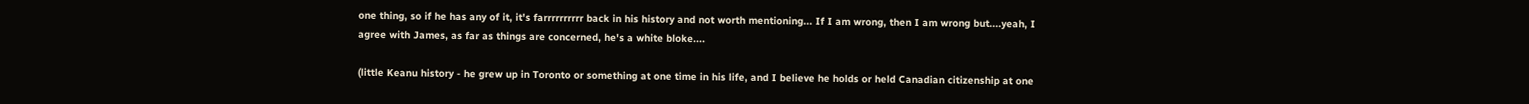one thing, so if he has any of it, it's farrrrrrrrrr back in his history and not worth mentioning... If I am wrong, then I am wrong but....yeah, I agree with James, as far as things are concerned, he's a white bloke....

(little Keanu history - he grew up in Toronto or something at one time in his life, and I believe he holds or held Canadian citizenship at one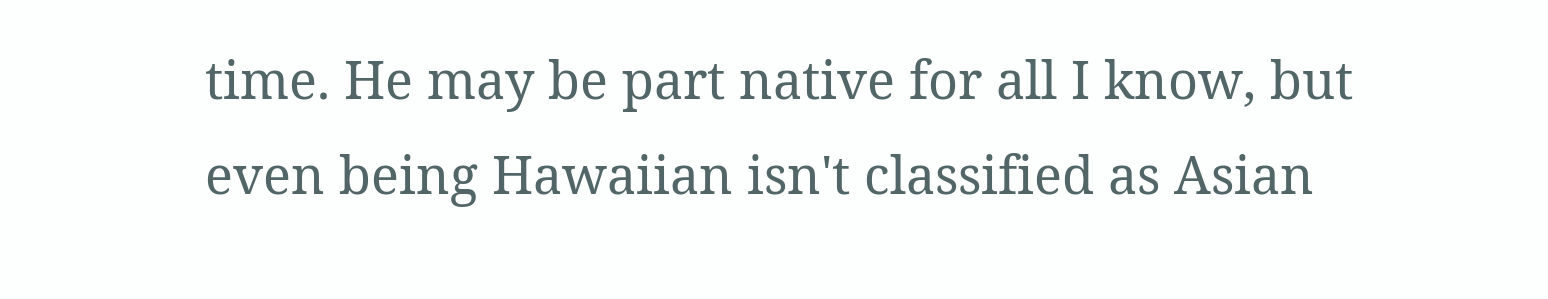time. He may be part native for all I know, but even being Hawaiian isn't classified as Asian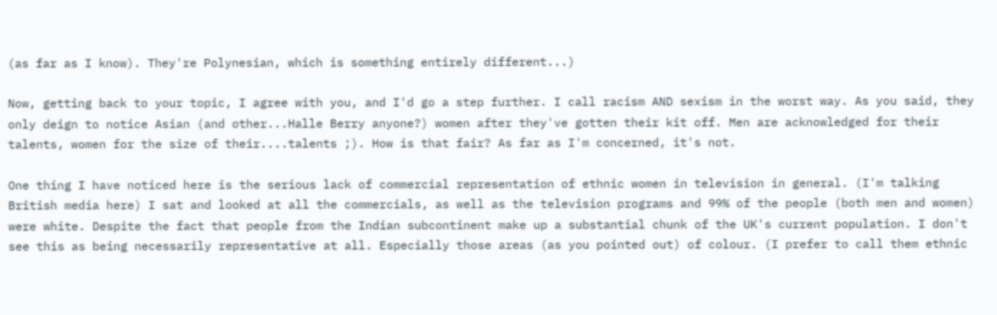(as far as I know). They're Polynesian, which is something entirely different...)

Now, getting back to your topic, I agree with you, and I'd go a step further. I call racism AND sexism in the worst way. As you said, they only deign to notice Asian (and other...Halle Berry anyone?) women after they've gotten their kit off. Men are acknowledged for their talents, women for the size of their....talents ;). How is that fair? As far as I'm concerned, it's not.

One thing I have noticed here is the serious lack of commercial representation of ethnic women in television in general. (I'm talking British media here) I sat and looked at all the commercials, as well as the television programs and 99% of the people (both men and women) were white. Despite the fact that people from the Indian subcontinent make up a substantial chunk of the UK's current population. I don't see this as being necessarily representative at all. Especially those areas (as you pointed out) of colour. (I prefer to call them ethnic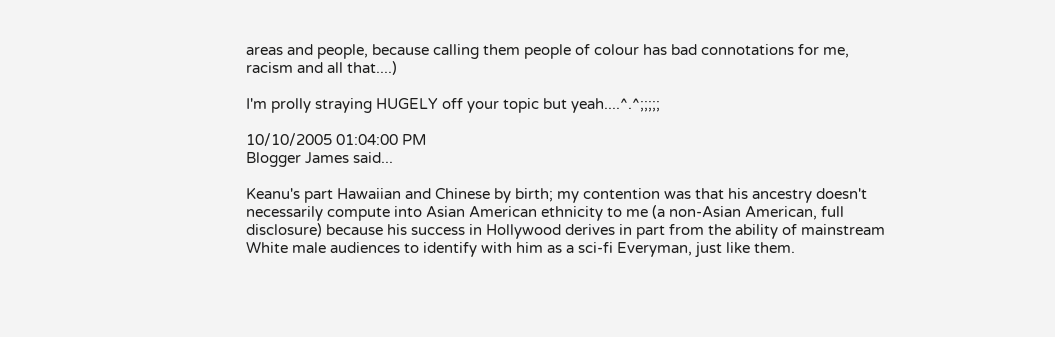areas and people, because calling them people of colour has bad connotations for me, racism and all that....)

I'm prolly straying HUGELY off your topic but yeah....^.^;;;;;

10/10/2005 01:04:00 PM
Blogger James said...

Keanu's part Hawaiian and Chinese by birth; my contention was that his ancestry doesn't necessarily compute into Asian American ethnicity to me (a non-Asian American, full disclosure) because his success in Hollywood derives in part from the ability of mainstream White male audiences to identify with him as a sci-fi Everyman, just like them.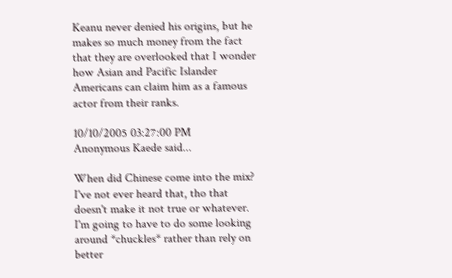Keanu never denied his origins, but he makes so much money from the fact that they are overlooked that I wonder how Asian and Pacific Islander Americans can claim him as a famous actor from their ranks.

10/10/2005 03:27:00 PM
Anonymous Kaede said...

When did Chinese come into the mix? I've not ever heard that, tho that doesn't make it not true or whatever. I'm going to have to do some looking around *chuckles* rather than rely on better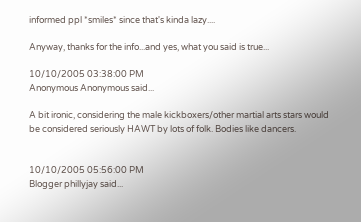informed ppl *smiles* since that's kinda lazy....

Anyway, thanks for the info...and yes, what you said is true...

10/10/2005 03:38:00 PM
Anonymous Anonymous said...

A bit ironic, considering the male kickboxers/other martial arts stars would be considered seriously HAWT by lots of folk. Bodies like dancers.


10/10/2005 05:56:00 PM
Blogger phillyjay said...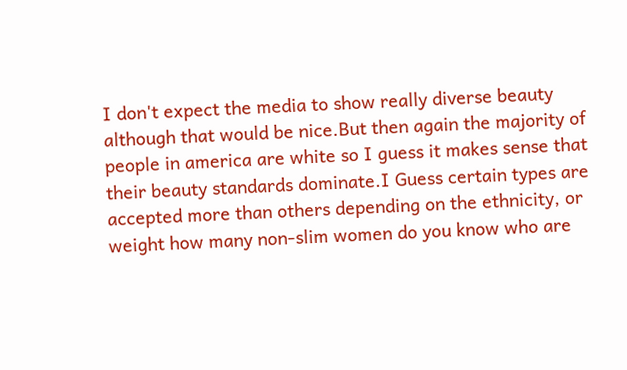I don't expect the media to show really diverse beauty although that would be nice.But then again the majority of people in america are white so I guess it makes sense that their beauty standards dominate.I Guess certain types are accepted more than others depending on the ethnicity, or weight how many non-slim women do you know who are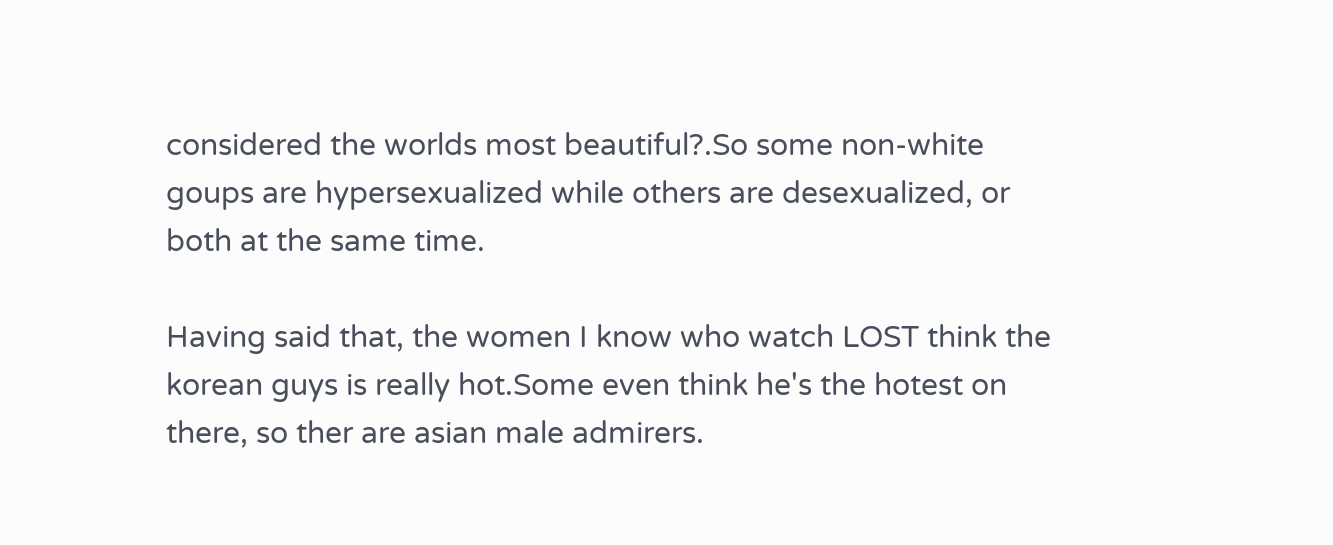considered the worlds most beautiful?.So some non-white goups are hypersexualized while others are desexualized, or both at the same time.

Having said that, the women I know who watch LOST think the korean guys is really hot.Some even think he's the hotest on there, so ther are asian male admirers.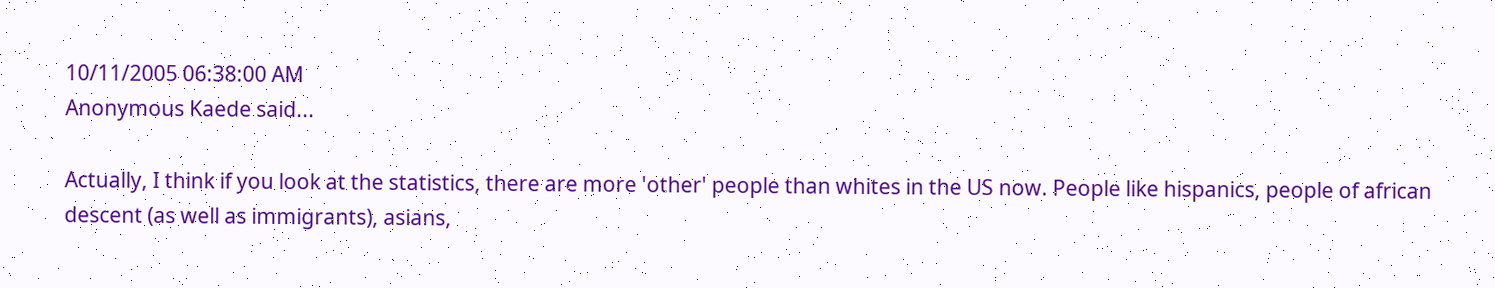10/11/2005 06:38:00 AM
Anonymous Kaede said...

Actually, I think if you look at the statistics, there are more 'other' people than whites in the US now. People like hispanics, people of african descent (as well as immigrants), asians,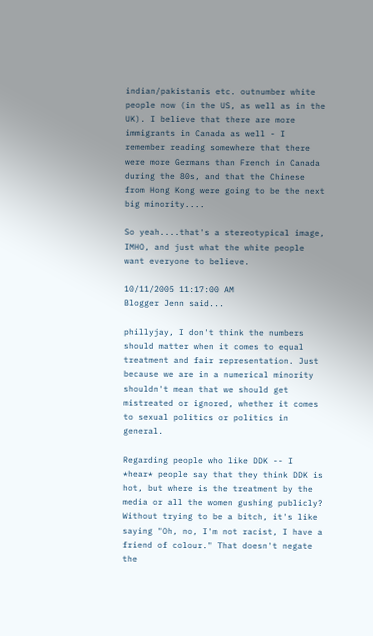indian/pakistanis etc. outnumber white people now (in the US, as well as in the UK). I believe that there are more immigrants in Canada as well - I remember reading somewhere that there were more Germans than French in Canada during the 80s, and that the Chinese from Hong Kong were going to be the next big minority....

So yeah....that's a stereotypical image, IMHO, and just what the white people want everyone to believe.

10/11/2005 11:17:00 AM
Blogger Jenn said...

phillyjay, I don't think the numbers should matter when it comes to equal treatment and fair representation. Just because we are in a numerical minority shouldn't mean that we should get mistreated or ignored, whether it comes to sexual politics or politics in general.

Regarding people who like DDK -- I *hear* people say that they think DDK is hot, but where is the treatment by the media or all the women gushing publicly? Without trying to be a bitch, it's like saying "Oh, no, I'm not racist, I have a friend of colour." That doesn't negate the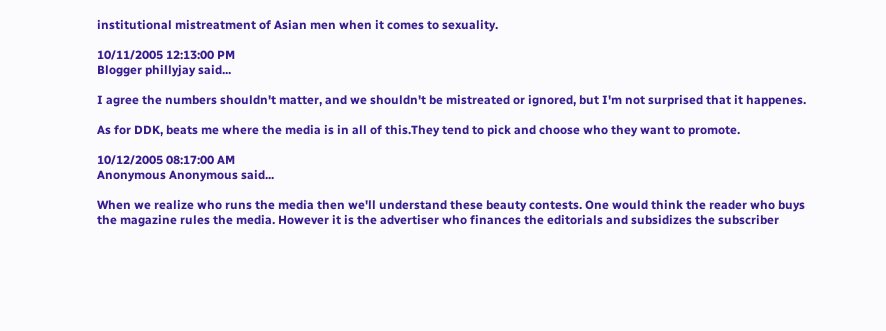institutional mistreatment of Asian men when it comes to sexuality.

10/11/2005 12:13:00 PM
Blogger phillyjay said...

I agree the numbers shouldn't matter, and we shouldn't be mistreated or ignored, but I'm not surprised that it happenes.

As for DDK, beats me where the media is in all of this.They tend to pick and choose who they want to promote.

10/12/2005 08:17:00 AM
Anonymous Anonymous said...

When we realize who runs the media then we'll understand these beauty contests. One would think the reader who buys the magazine rules the media. However it is the advertiser who finances the editorials and subsidizes the subscriber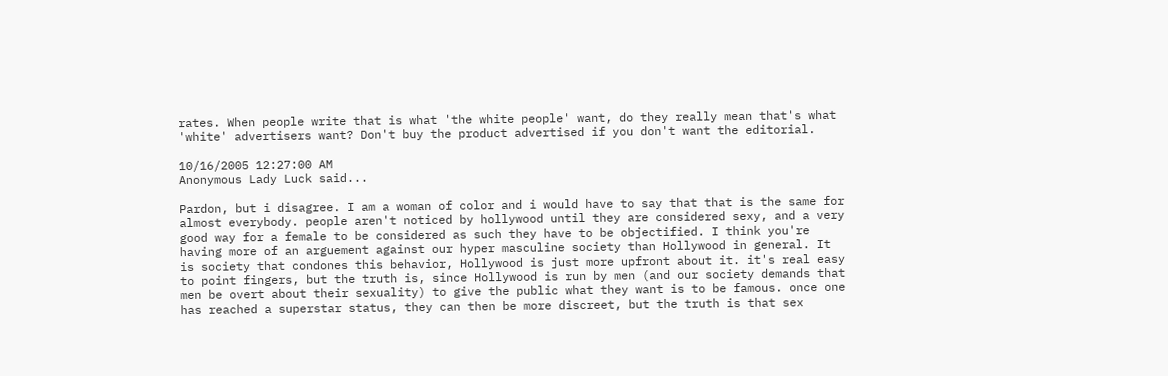rates. When people write that is what 'the white people' want, do they really mean that's what 'white' advertisers want? Don't buy the product advertised if you don't want the editorial.

10/16/2005 12:27:00 AM
Anonymous Lady Luck said...

Pardon, but i disagree. I am a woman of color and i would have to say that that is the same for almost everybody. people aren't noticed by hollywood until they are considered sexy, and a very good way for a female to be considered as such they have to be objectified. I think you're having more of an arguement against our hyper masculine society than Hollywood in general. It is society that condones this behavior, Hollywood is just more upfront about it. it's real easy to point fingers, but the truth is, since Hollywood is run by men (and our society demands that men be overt about their sexuality) to give the public what they want is to be famous. once one has reached a superstar status, they can then be more discreet, but the truth is that sex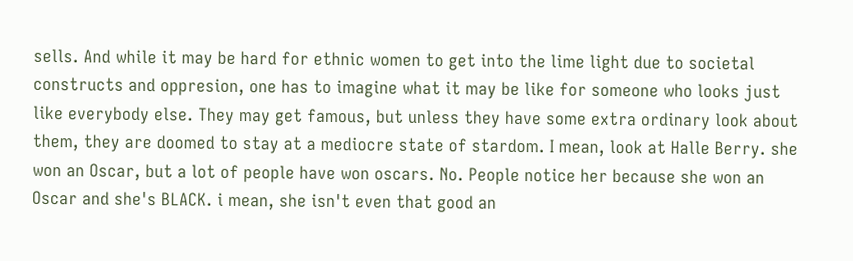sells. And while it may be hard for ethnic women to get into the lime light due to societal constructs and oppresion, one has to imagine what it may be like for someone who looks just like everybody else. They may get famous, but unless they have some extra ordinary look about them, they are doomed to stay at a mediocre state of stardom. I mean, look at Halle Berry. she won an Oscar, but a lot of people have won oscars. No. People notice her because she won an Oscar and she's BLACK. i mean, she isn't even that good an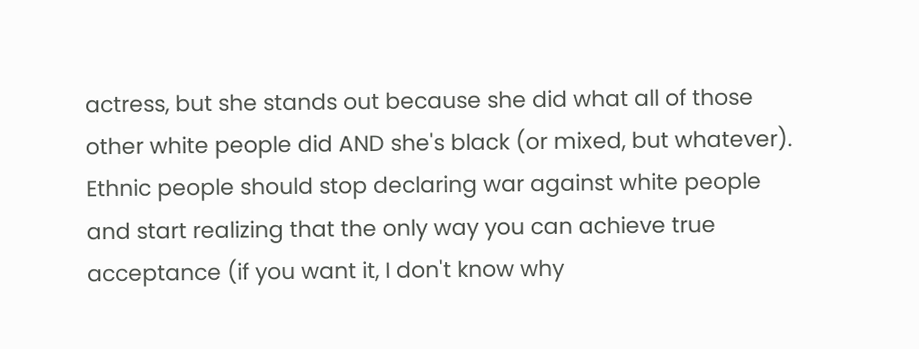actress, but she stands out because she did what all of those other white people did AND she's black (or mixed, but whatever). Ethnic people should stop declaring war against white people and start realizing that the only way you can achieve true acceptance (if you want it, I don't know why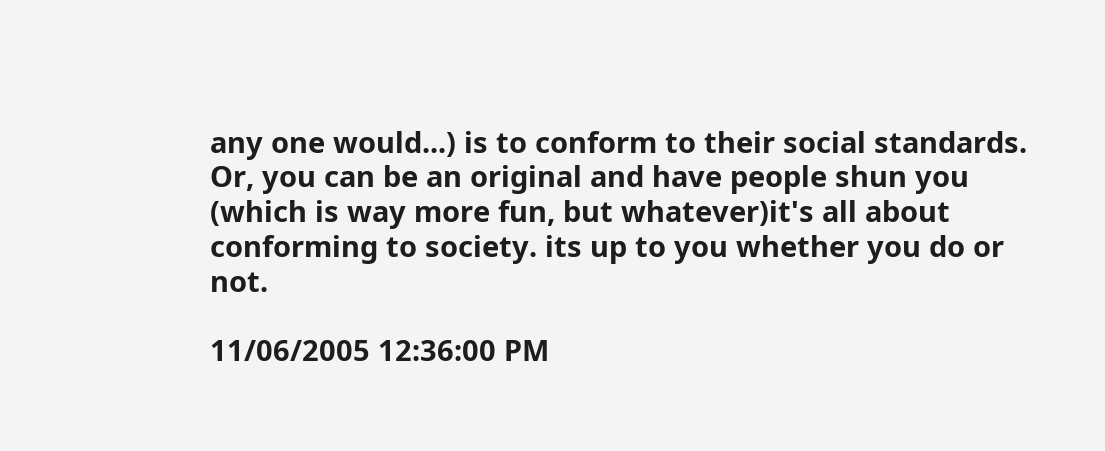any one would...) is to conform to their social standards. Or, you can be an original and have people shun you (which is way more fun, but whatever)it's all about conforming to society. its up to you whether you do or not.

11/06/2005 12:36:00 PM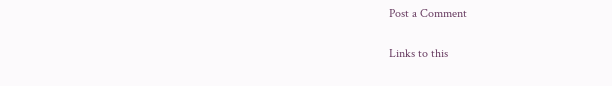Post a Comment

Links to this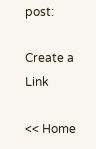post:

Create a Link

<< Home